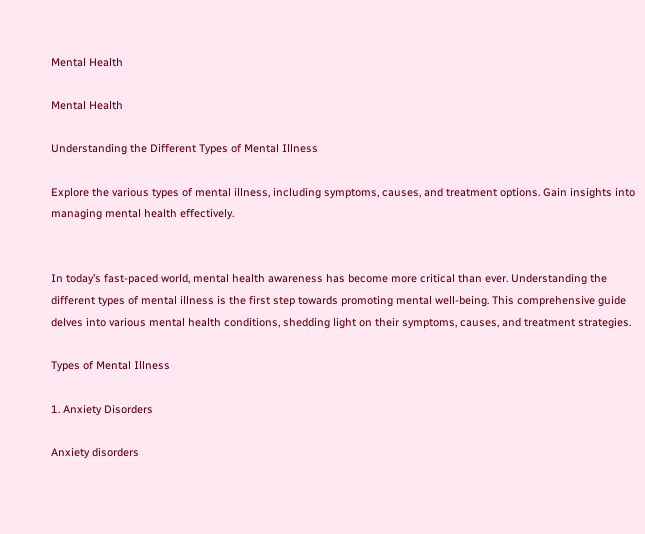Mental Health

Mental Health

Understanding the Different Types of Mental Illness

Explore the various types of mental illness, including symptoms, causes, and treatment options. Gain insights into managing mental health effectively.


In today’s fast-paced world, mental health awareness has become more critical than ever. Understanding the different types of mental illness is the first step towards promoting mental well-being. This comprehensive guide delves into various mental health conditions, shedding light on their symptoms, causes, and treatment strategies.

Types of Mental Illness

1. Anxiety Disorders

Anxiety disorders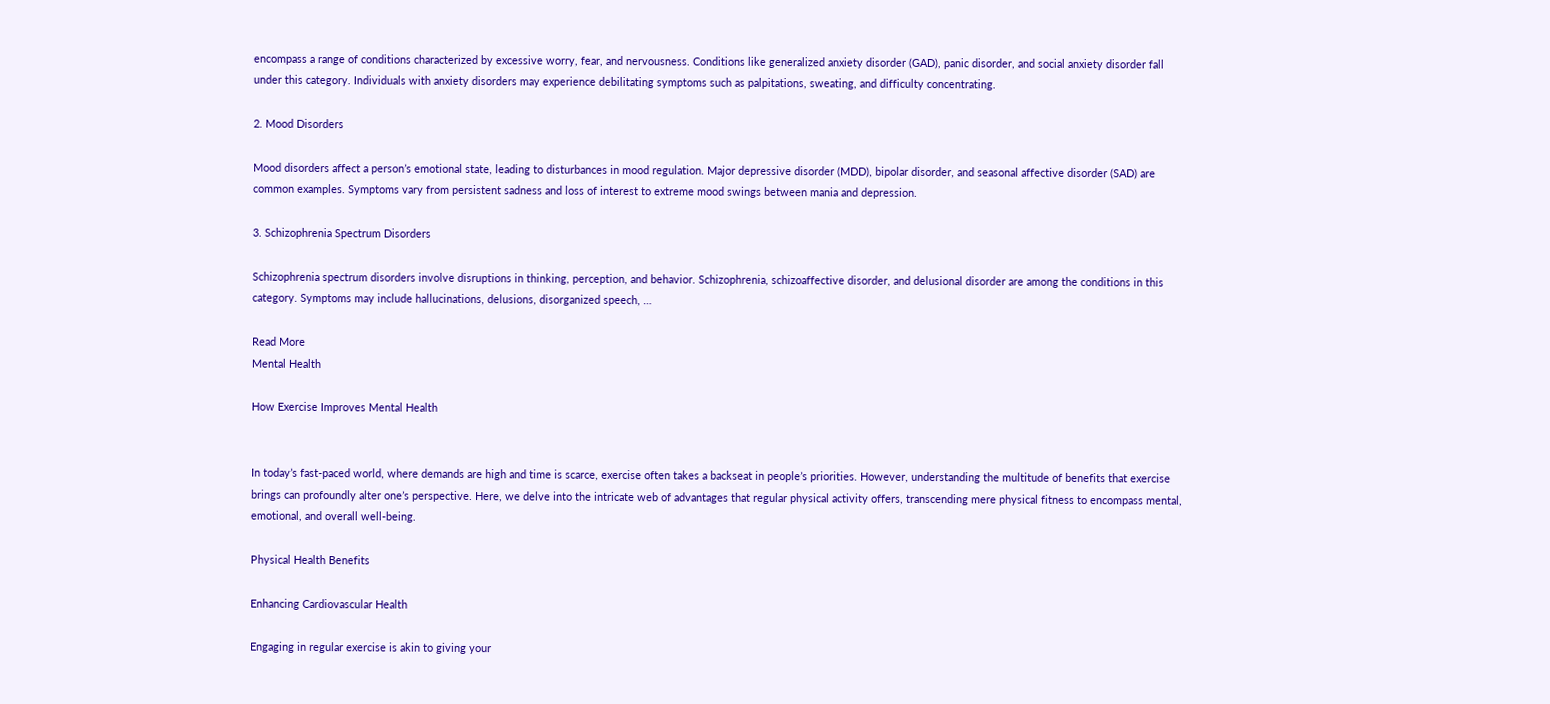encompass a range of conditions characterized by excessive worry, fear, and nervousness. Conditions like generalized anxiety disorder (GAD), panic disorder, and social anxiety disorder fall under this category. Individuals with anxiety disorders may experience debilitating symptoms such as palpitations, sweating, and difficulty concentrating.

2. Mood Disorders

Mood disorders affect a person’s emotional state, leading to disturbances in mood regulation. Major depressive disorder (MDD), bipolar disorder, and seasonal affective disorder (SAD) are common examples. Symptoms vary from persistent sadness and loss of interest to extreme mood swings between mania and depression.

3. Schizophrenia Spectrum Disorders

Schizophrenia spectrum disorders involve disruptions in thinking, perception, and behavior. Schizophrenia, schizoaffective disorder, and delusional disorder are among the conditions in this category. Symptoms may include hallucinations, delusions, disorganized speech, …

Read More
Mental Health

How Exercise Improves Mental Health


In today’s fast-paced world, where demands are high and time is scarce, exercise often takes a backseat in people’s priorities. However, understanding the multitude of benefits that exercise brings can profoundly alter one’s perspective. Here, we delve into the intricate web of advantages that regular physical activity offers, transcending mere physical fitness to encompass mental, emotional, and overall well-being.

Physical Health Benefits

Enhancing Cardiovascular Health

Engaging in regular exercise is akin to giving your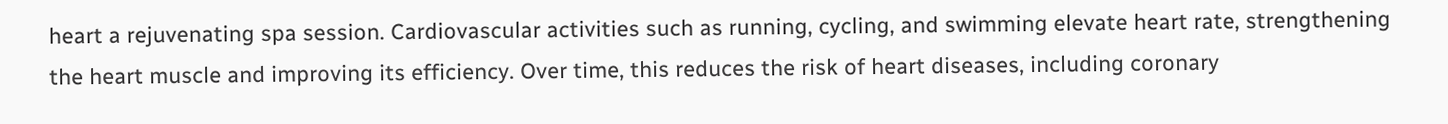heart a rejuvenating spa session. Cardiovascular activities such as running, cycling, and swimming elevate heart rate, strengthening the heart muscle and improving its efficiency. Over time, this reduces the risk of heart diseases, including coronary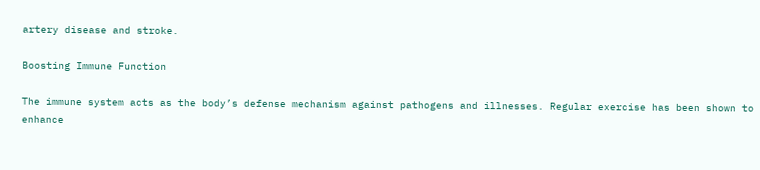artery disease and stroke.

Boosting Immune Function

The immune system acts as the body’s defense mechanism against pathogens and illnesses. Regular exercise has been shown to enhance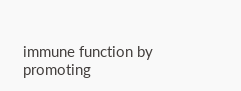immune function by promoting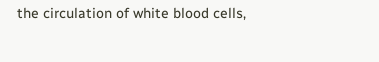the circulation of white blood cells,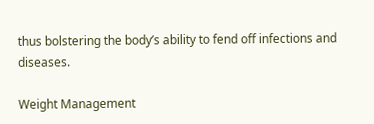thus bolstering the body’s ability to fend off infections and diseases.

Weight Management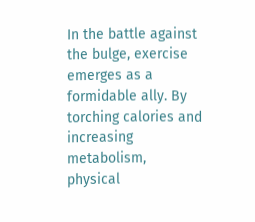In the battle against the bulge, exercise emerges as a formidable ally. By torching calories and increasing metabolism, physical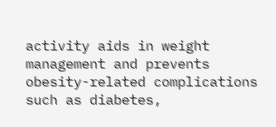activity aids in weight management and prevents obesity-related complications such as diabetes,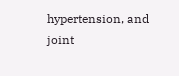hypertension, and joint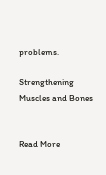problems.

Strengthening Muscles and Bones


Read More